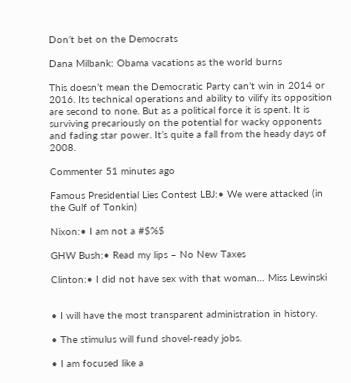Don’t bet on the Democrats

Dana Milbank: Obama vacations as the world burns

This doesn’t mean the Democratic Party can’t win in 2014 or 2016. Its technical operations and ability to vilify its opposition are second to none. But as a political force it is spent. It is surviving precariously on the potential for wacky opponents and fading star power. It’s quite a fall from the heady days of 2008.

Commenter 51 minutes ago

Famous Presidential Lies Contest LBJ:• We were attacked (in the Gulf of Tonkin)

Nixon:• I am not a #$%$

GHW Bush:• Read my lips – No New Taxes

Clinton:• I did not have sex with that woman… Miss Lewinski


• I will have the most transparent administration in history.

• The stimulus will fund shovel-ready jobs.

• I am focused like a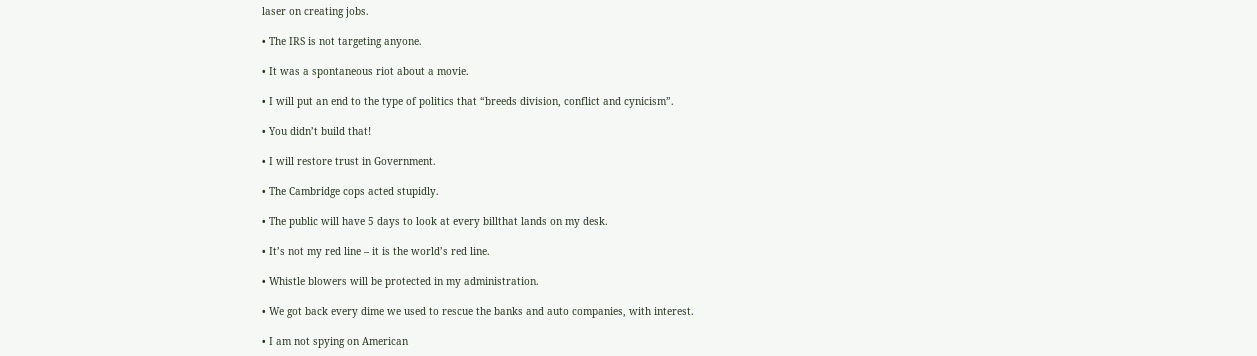laser on creating jobs.

• The IRS is not targeting anyone.

• It was a spontaneous riot about a movie.

• I will put an end to the type of politics that “breeds division, conflict and cynicism”.

• You didn’t build that!

• I will restore trust in Government.

• The Cambridge cops acted stupidly.

• The public will have 5 days to look at every billthat lands on my desk.

• It’s not my red line – it is the world’s red line.

• Whistle blowers will be protected in my administration.

• We got back every dime we used to rescue the banks and auto companies, with interest.

• I am not spying on American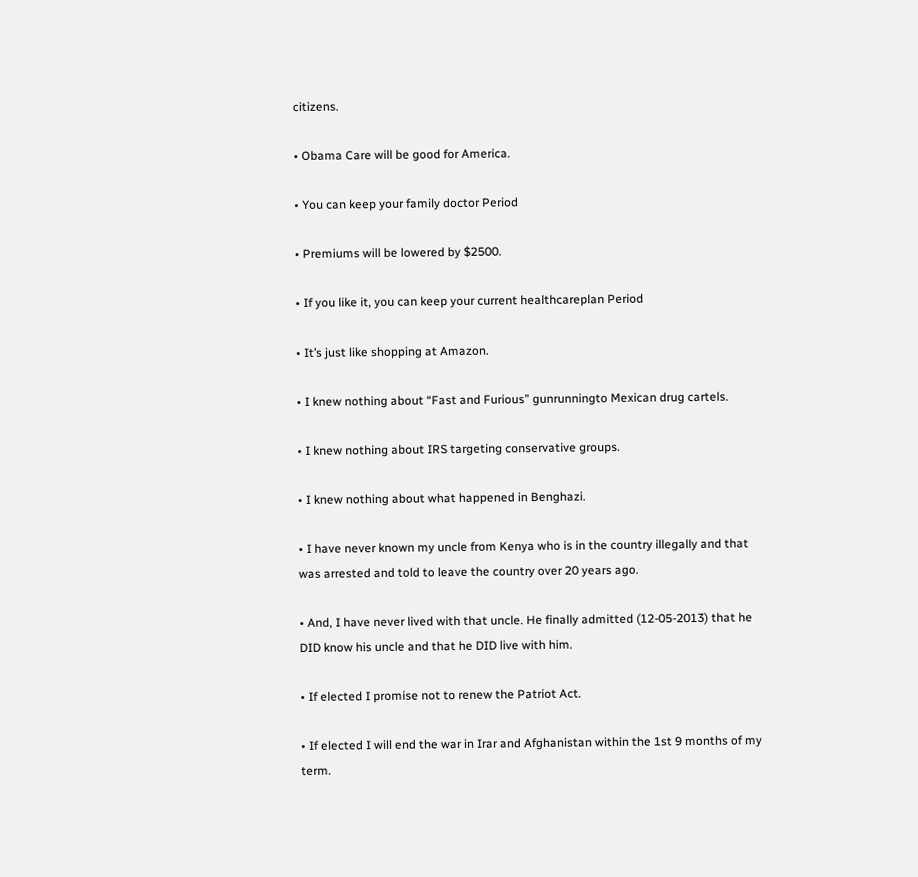citizens.

• Obama Care will be good for America.

• You can keep your family doctor Period

• Premiums will be lowered by $2500.

• If you like it, you can keep your current healthcareplan Period

• It’s just like shopping at Amazon.

• I knew nothing about “Fast and Furious” gunrunningto Mexican drug cartels.

• I knew nothing about IRS targeting conservative groups.

• I knew nothing about what happened in Benghazi.

• I have never known my uncle from Kenya who is in the country illegally and that was arrested and told to leave the country over 20 years ago.

• And, I have never lived with that uncle. He finally admitted (12-05-2013) that he DID know his uncle and that he DID live with him.

• If elected I promise not to renew the Patriot Act.

• If elected I will end the war in Irar and Afghanistan within the 1st 9 months of my term.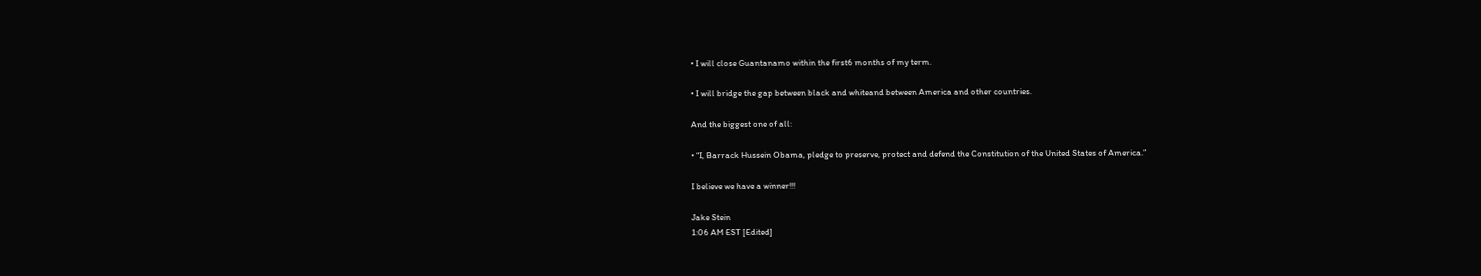• I will close Guantanamo within the first6 months of my term.

• I will bridge the gap between black and whiteand between America and other countries.

And the biggest one of all:

• “I, Barrack Hussein Obama, pledge to preserve, protect and defend the Constitution of the United States of America.”

I believe we have a winner!!!

Jake Stein
1:06 AM EST [Edited]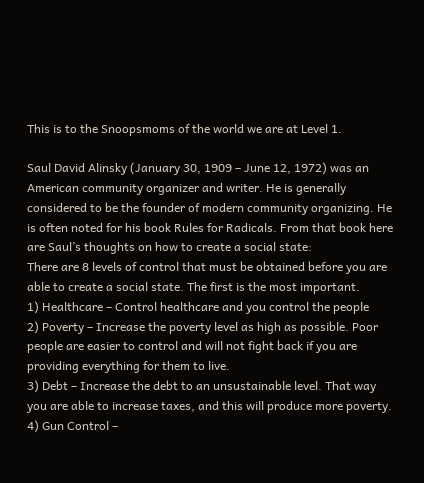This is to the Snoopsmoms of the world we are at Level 1.

Saul David Alinsky (January 30, 1909 – June 12, 1972) was an American community organizer and writer. He is generally considered to be the founder of modern community organizing. He is often noted for his book Rules for Radicals. From that book here are Saul’s thoughts on how to create a social state:
There are 8 levels of control that must be obtained before you are able to create a social state. The first is the most important.
1) Healthcare – Control healthcare and you control the people
2) Poverty – Increase the poverty level as high as possible. Poor people are easier to control and will not fight back if you are providing everything for them to live.
3) Debt – Increase the debt to an unsustainable level. That way you are able to increase taxes, and this will produce more poverty.
4) Gun Control –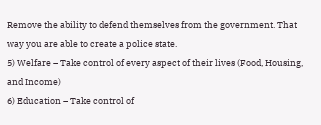Remove the ability to defend themselves from the government. That way you are able to create a police state.
5) Welfare – Take control of every aspect of their lives (Food, Housing, and Income)
6) Education – Take control of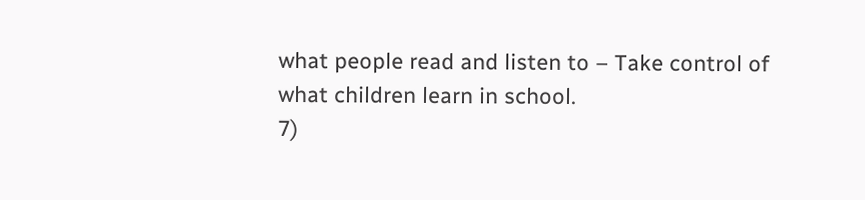what people read and listen to – Take control of what children learn in school.
7)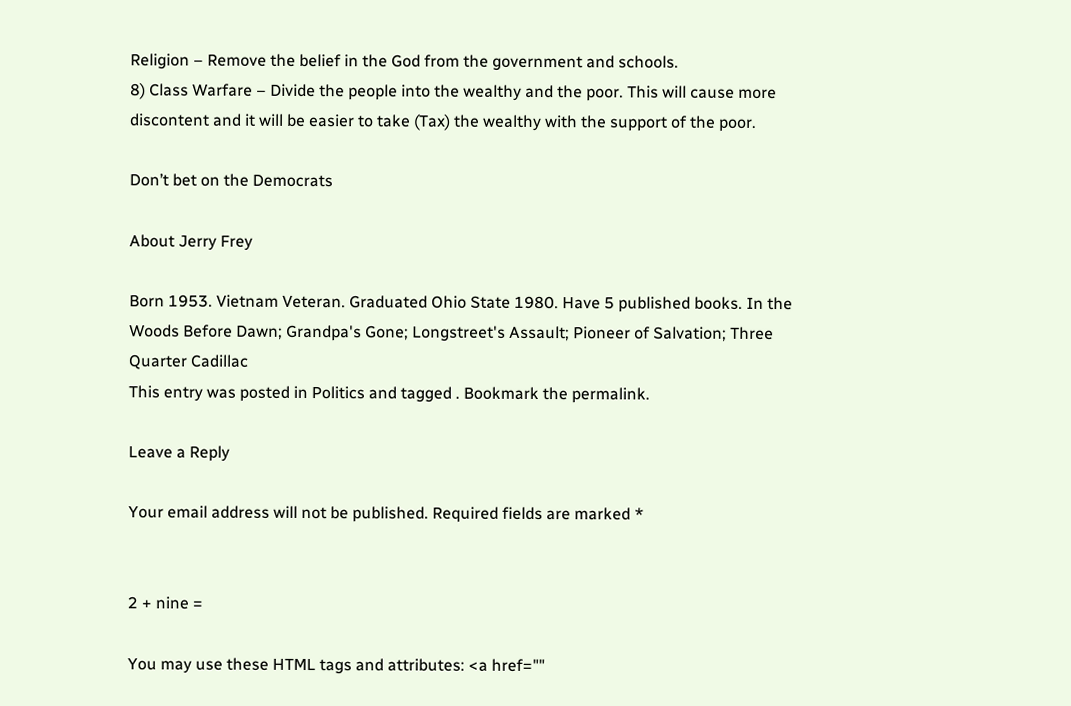Religion – Remove the belief in the God from the government and schools.
8) Class Warfare – Divide the people into the wealthy and the poor. This will cause more discontent and it will be easier to take (Tax) the wealthy with the support of the poor.

Don’t bet on the Democrats

About Jerry Frey

Born 1953. Vietnam Veteran. Graduated Ohio State 1980. Have 5 published books. In the Woods Before Dawn; Grandpa's Gone; Longstreet's Assault; Pioneer of Salvation; Three Quarter Cadillac
This entry was posted in Politics and tagged . Bookmark the permalink.

Leave a Reply

Your email address will not be published. Required fields are marked *


2 + nine =

You may use these HTML tags and attributes: <a href=""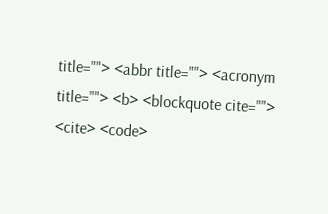title=""> <abbr title=""> <acronym title=""> <b> <blockquote cite=""> <cite> <code>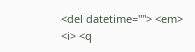<del datetime=""> <em> <i> <q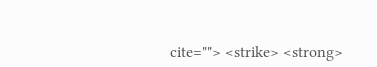cite=""> <strike> <strong>